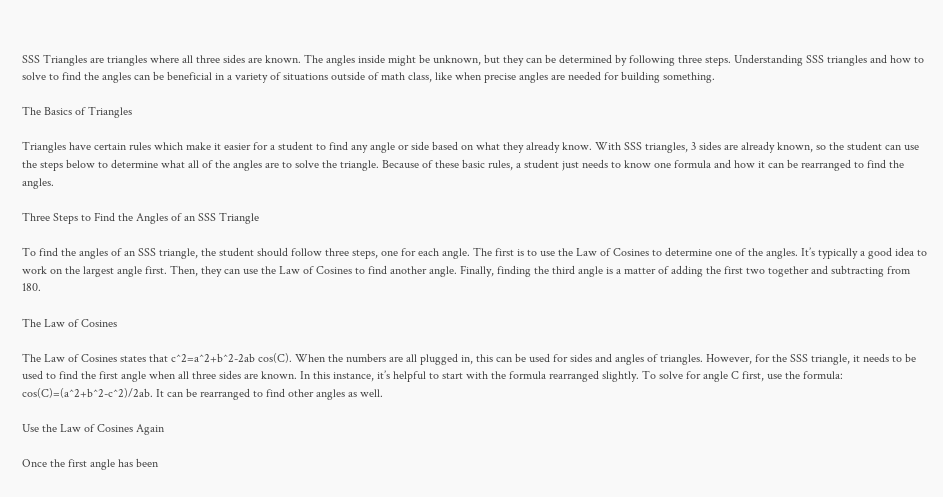SSS Triangles are triangles where all three sides are known. The angles inside might be unknown, but they can be determined by following three steps. Understanding SSS triangles and how to solve to find the angles can be beneficial in a variety of situations outside of math class, like when precise angles are needed for building something.

The Basics of Triangles

Triangles have certain rules which make it easier for a student to find any angle or side based on what they already know. With SSS triangles, 3 sides are already known, so the student can use the steps below to determine what all of the angles are to solve the triangle. Because of these basic rules, a student just needs to know one formula and how it can be rearranged to find the angles.

Three Steps to Find the Angles of an SSS Triangle

To find the angles of an SSS triangle, the student should follow three steps, one for each angle. The first is to use the Law of Cosines to determine one of the angles. It’s typically a good idea to work on the largest angle first. Then, they can use the Law of Cosines to find another angle. Finally, finding the third angle is a matter of adding the first two together and subtracting from 180.

The Law of Cosines

The Law of Cosines states that c^2=a^2+b^2-2ab cos(C). When the numbers are all plugged in, this can be used for sides and angles of triangles. However, for the SSS triangle, it needs to be used to find the first angle when all three sides are known. In this instance, it’s helpful to start with the formula rearranged slightly. To solve for angle C first, use the formula: cos(C)=(a^2+b^2-c^2)/2ab. It can be rearranged to find other angles as well.

Use the Law of Cosines Again

Once the first angle has been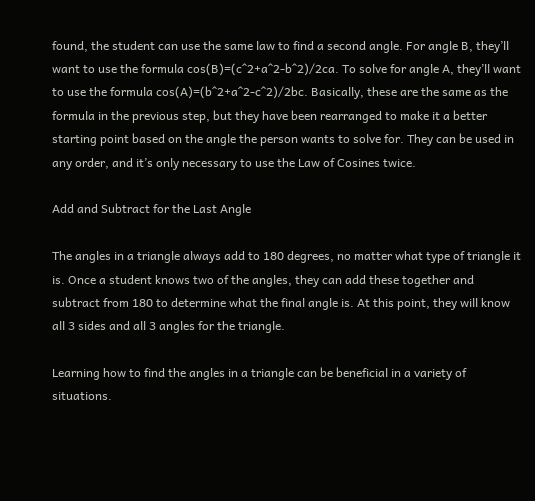found, the student can use the same law to find a second angle. For angle B, they’ll want to use the formula cos(B)=(c^2+a^2-b^2)/2ca. To solve for angle A, they’ll want to use the formula cos(A)=(b^2+a^2-c^2)/2bc. Basically, these are the same as the formula in the previous step, but they have been rearranged to make it a better starting point based on the angle the person wants to solve for. They can be used in any order, and it’s only necessary to use the Law of Cosines twice.

Add and Subtract for the Last Angle

The angles in a triangle always add to 180 degrees, no matter what type of triangle it is. Once a student knows two of the angles, they can add these together and subtract from 180 to determine what the final angle is. At this point, they will know all 3 sides and all 3 angles for the triangle.

Learning how to find the angles in a triangle can be beneficial in a variety of situations.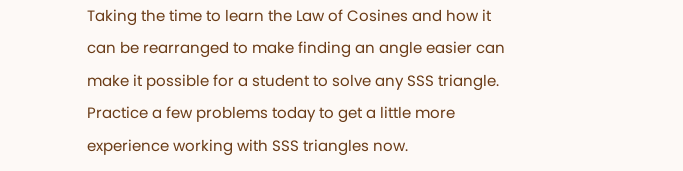Taking the time to learn the Law of Cosines and how it can be rearranged to make finding an angle easier can make it possible for a student to solve any SSS triangle. Practice a few problems today to get a little more experience working with SSS triangles now.